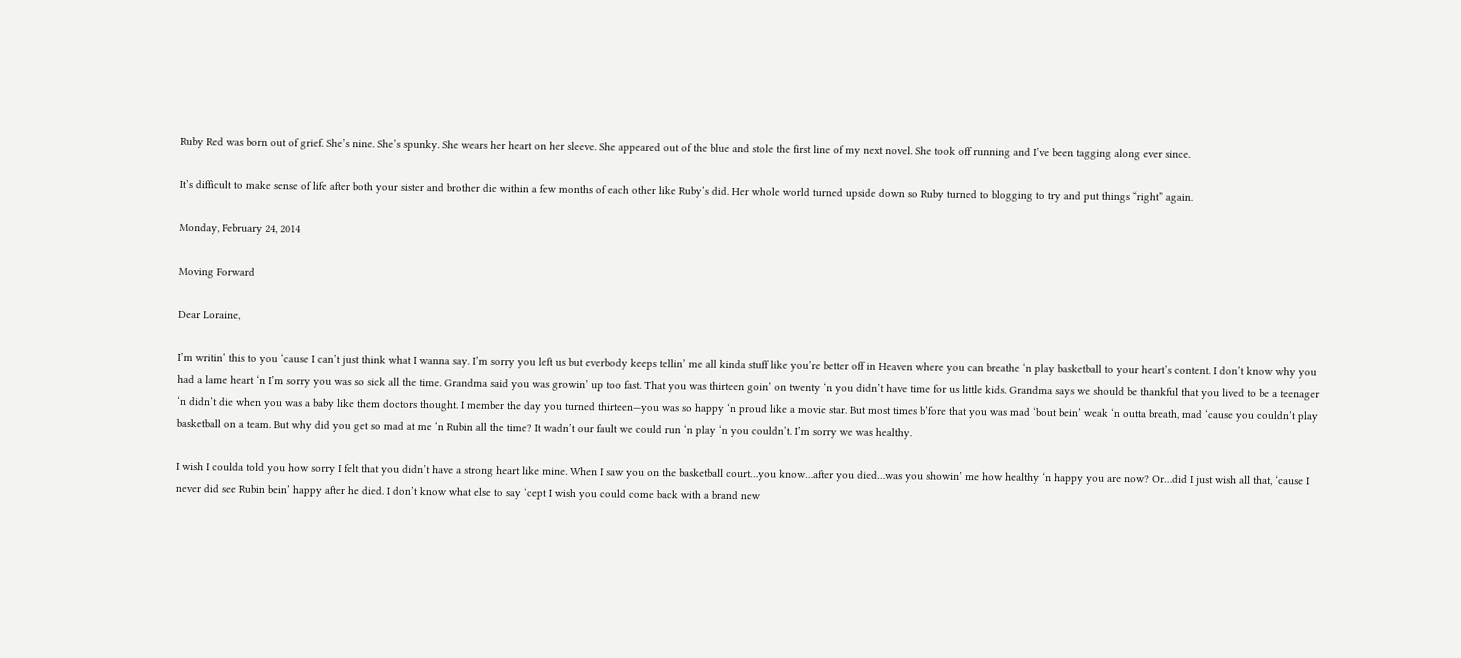Ruby Red was born out of grief. She’s nine. She’s spunky. She wears her heart on her sleeve. She appeared out of the blue and stole the first line of my next novel. She took off running and I’ve been tagging along ever since.

It’s difficult to make sense of life after both your sister and brother die within a few months of each other like Ruby’s did. Her whole world turned upside down so Ruby turned to blogging to try and put things “right” again.

Monday, February 24, 2014

Moving Forward

Dear Loraine,

I’m writin’ this to you ‘cause I can’t just think what I wanna say. I’m sorry you left us but everbody keeps tellin’ me all kinda stuff like you’re better off in Heaven where you can breathe ‘n play basketball to your heart’s content. I don’t know why you had a lame heart ‘n I’m sorry you was so sick all the time. Grandma said you was growin’ up too fast. That you was thirteen goin’ on twenty ‘n you didn’t have time for us little kids. Grandma says we should be thankful that you lived to be a teenager ‘n didn’t die when you was a baby like them doctors thought. I member the day you turned thirteen—you was so happy ‘n proud like a movie star. But most times b’fore that you was mad ‘bout bein’ weak ‘n outta breath, mad ‘cause you couldn’t play basketball on a team. But why did you get so mad at me ‘n Rubin all the time? It wadn’t our fault we could run ‘n play ‘n you couldn’t. I’m sorry we was healthy.

I wish I coulda told you how sorry I felt that you didn’t have a strong heart like mine. When I saw you on the basketball court…you know…after you died…was you showin’ me how healthy ‘n happy you are now? Or…did I just wish all that, ‘cause I never did see Rubin bein’ happy after he died. I don’t know what else to say ‘cept I wish you could come back with a brand new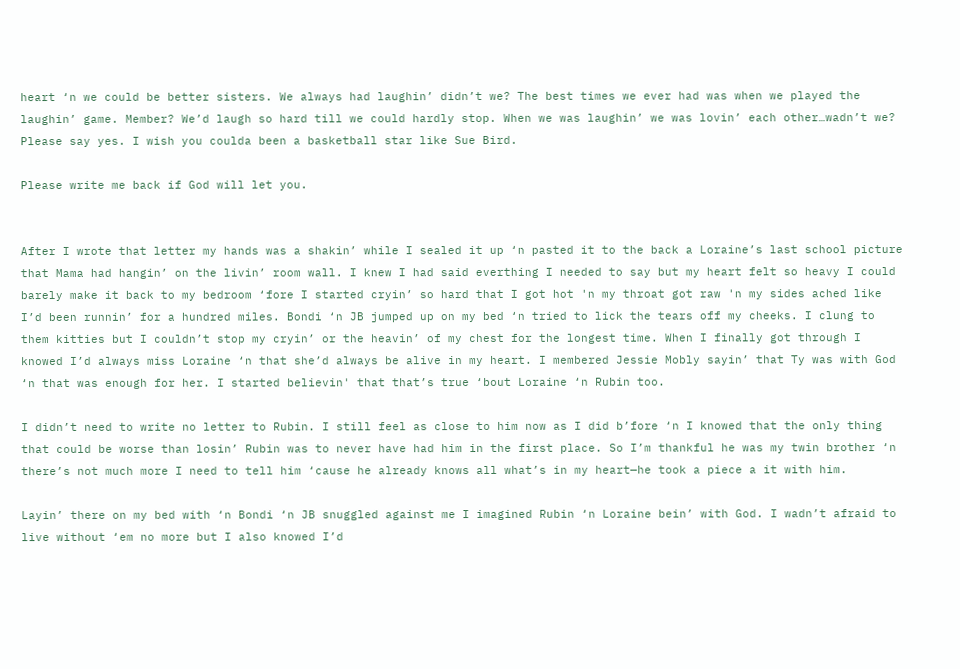heart ‘n we could be better sisters. We always had laughin’ didn’t we? The best times we ever had was when we played the laughin’ game. Member? We’d laugh so hard till we could hardly stop. When we was laughin’ we was lovin’ each other…wadn’t we? Please say yes. I wish you coulda been a basketball star like Sue Bird.

Please write me back if God will let you.


After I wrote that letter my hands was a shakin’ while I sealed it up ‘n pasted it to the back a Loraine’s last school picture that Mama had hangin’ on the livin’ room wall. I knew I had said everthing I needed to say but my heart felt so heavy I could barely make it back to my bedroom ‘fore I started cryin’ so hard that I got hot 'n my throat got raw 'n my sides ached like I’d been runnin’ for a hundred miles. Bondi ‘n JB jumped up on my bed ‘n tried to lick the tears off my cheeks. I clung to them kitties but I couldn’t stop my cryin’ or the heavin’ of my chest for the longest time. When I finally got through I knowed I’d always miss Loraine ‘n that she’d always be alive in my heart. I membered Jessie Mobly sayin’ that Ty was with God ‘n that was enough for her. I started believin' that that’s true ‘bout Loraine ‘n Rubin too.

I didn’t need to write no letter to Rubin. I still feel as close to him now as I did b’fore ‘n I knowed that the only thing that could be worse than losin’ Rubin was to never have had him in the first place. So I’m thankful he was my twin brother ‘n there’s not much more I need to tell him ‘cause he already knows all what’s in my heart—he took a piece a it with him.

Layin’ there on my bed with ‘n Bondi ‘n JB snuggled against me I imagined Rubin ‘n Loraine bein’ with God. I wadn’t afraid to live without ‘em no more but I also knowed I’d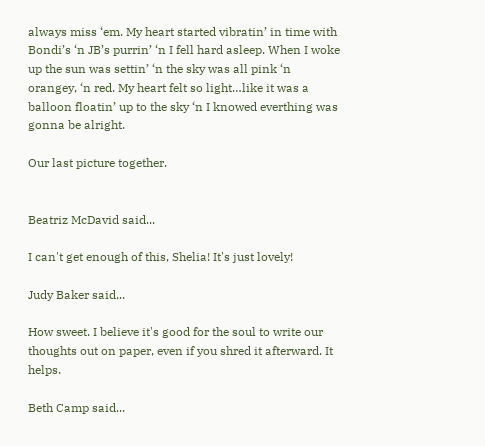always miss ‘em. My heart started vibratin’ in time with Bondi’s ‘n JB’s purrin’ ‘n I fell hard asleep. When I woke up the sun was settin’ ‘n the sky was all pink ‘n orangey, ‘n red. My heart felt so light…like it was a balloon floatin’ up to the sky ‘n I knowed everthing was gonna be alright.

Our last picture together.


Beatriz McDavid said...

I can't get enough of this, Shelia! It's just lovely!

Judy Baker said...

How sweet. I believe it's good for the soul to write our thoughts out on paper, even if you shred it afterward. It helps.

Beth Camp said...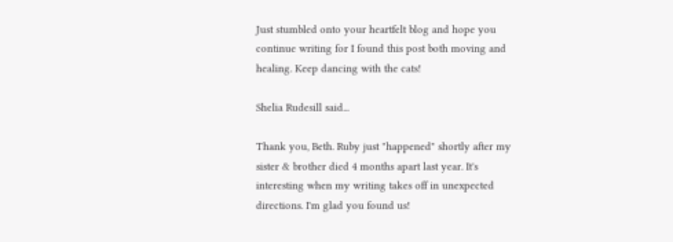Just stumbled onto your heartfelt blog and hope you continue writing for I found this post both moving and healing. Keep dancing with the cats!

Shelia Rudesill said...

Thank you, Beth. Ruby just "happened" shortly after my sister & brother died 4 months apart last year. It's interesting when my writing takes off in unexpected directions. I'm glad you found us!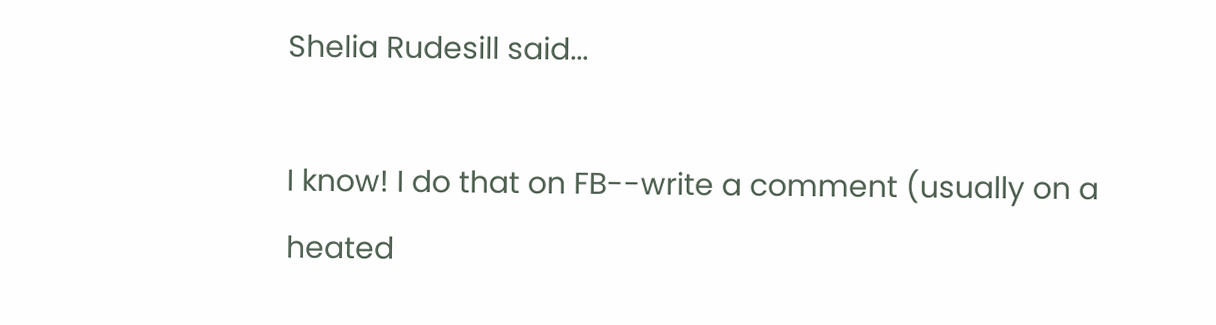Shelia Rudesill said...

I know! I do that on FB--write a comment (usually on a heated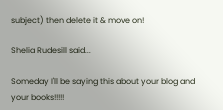subject) then delete it & move on!

Shelia Rudesill said...

Someday I'll be saying this about your blog and your books!!!!!